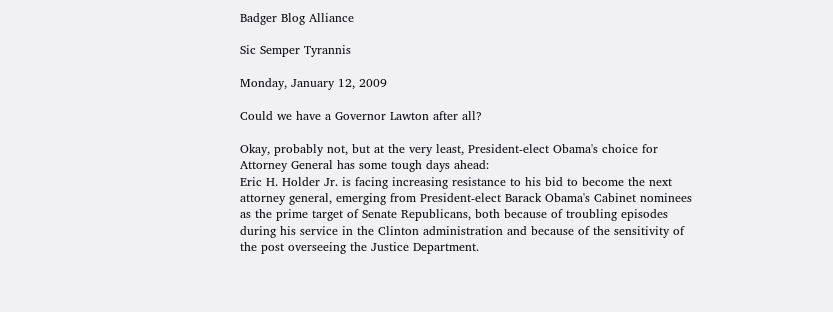Badger Blog Alliance

Sic Semper Tyrannis

Monday, January 12, 2009

Could we have a Governor Lawton after all?

Okay, probably not, but at the very least, President-elect Obama's choice for Attorney General has some tough days ahead:
Eric H. Holder Jr. is facing increasing resistance to his bid to become the next attorney general, emerging from President-elect Barack Obama's Cabinet nominees as the prime target of Senate Republicans, both because of troubling episodes during his service in the Clinton administration and because of the sensitivity of the post overseeing the Justice Department.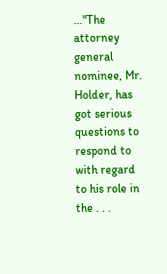…"The attorney general nominee, Mr. Holder, has got serious questions to respond to with regard to his role in the . . .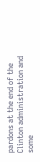pardons at the end of the Clinton administration and some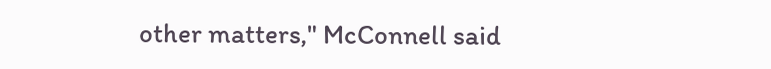other matters," McConnell said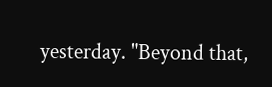yesterday. "Beyond that,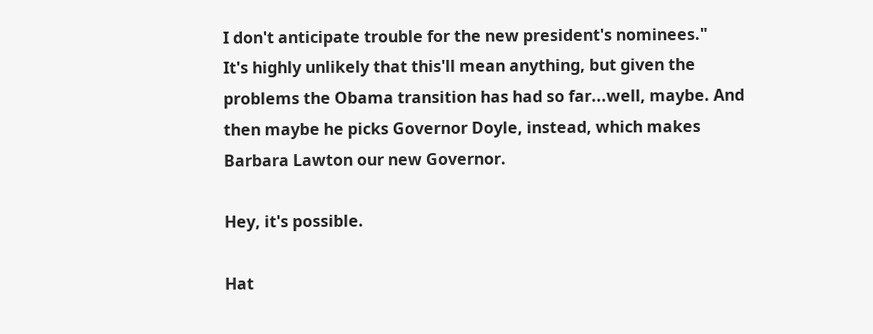I don't anticipate trouble for the new president's nominees."
It's highly unlikely that this'll mean anything, but given the problems the Obama transition has had so far...well, maybe. And then maybe he picks Governor Doyle, instead, which makes Barbara Lawton our new Governor.

Hey, it's possible.

Hat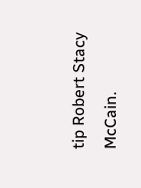tip Robert Stacy McCain.